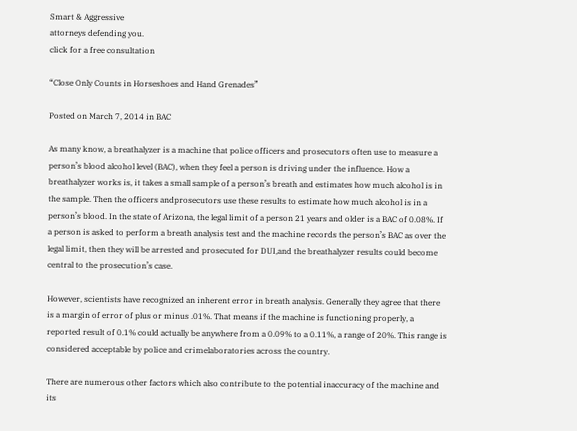Smart & Aggressive
attorneys defending you.
click for a free consultation

“Close Only Counts in Horseshoes and Hand Grenades”

Posted on March 7, 2014 in BAC

As many know, a breathalyzer is a machine that police officers and prosecutors often use to measure a person’s blood alcohol level (BAC), when they feel a person is driving under the influence. How a breathalyzer works is, it takes a small sample of a person’s breath and estimates how much alcohol is in the sample. Then the officers andprosecutors use these results to estimate how much alcohol is in a person’s blood. In the state of Arizona, the legal limit of a person 21 years and older is a BAC of 0.08%. If a person is asked to perform a breath analysis test and the machine records the person’s BAC as over the legal limit, then they will be arrested and prosecuted for DUI,and the breathalyzer results could become central to the prosecution’s case.

However, scientists have recognized an inherent error in breath analysis. Generally they agree that there is a margin of error of plus or minus .01%. That means if the machine is functioning properly, a reported result of 0.1% could actually be anywhere from a 0.09% to a 0.11%, a range of 20%. This range is considered acceptable by police and crimelaboratories across the country.

There are numerous other factors which also contribute to the potential inaccuracy of the machine and its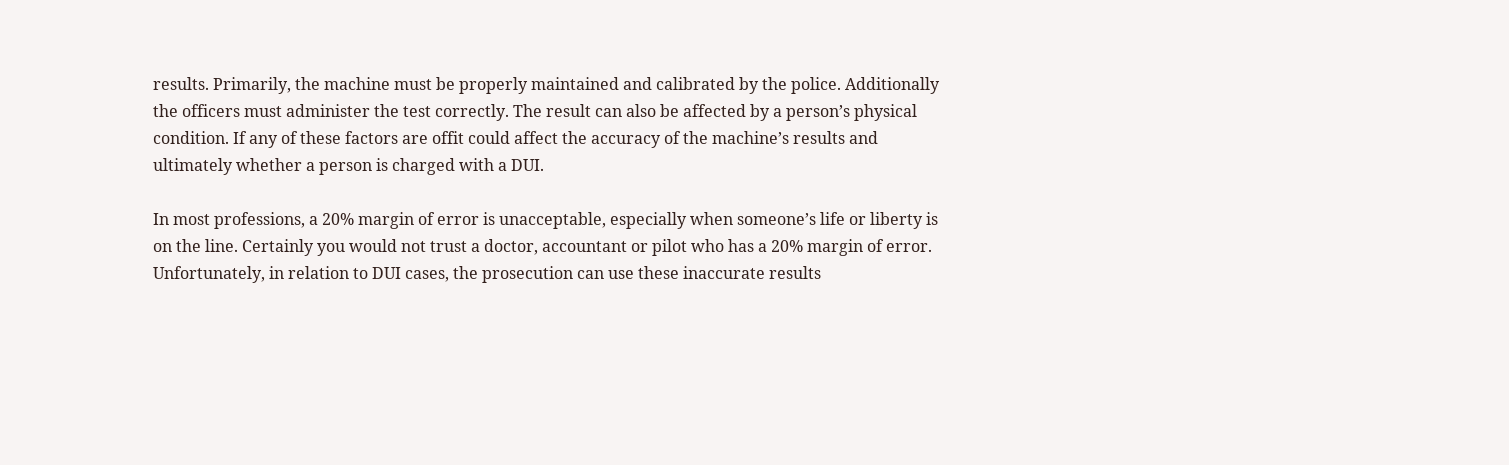results. Primarily, the machine must be properly maintained and calibrated by the police. Additionally the officers must administer the test correctly. The result can also be affected by a person’s physical condition. If any of these factors are offit could affect the accuracy of the machine’s results and ultimately whether a person is charged with a DUI.

In most professions, a 20% margin of error is unacceptable, especially when someone’s life or liberty is on the line. Certainly you would not trust a doctor, accountant or pilot who has a 20% margin of error. Unfortunately, in relation to DUI cases, the prosecution can use these inaccurate results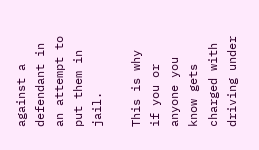against a defendant in an attempt to put them in jail.

This is why if you or anyone you know gets charged with driving under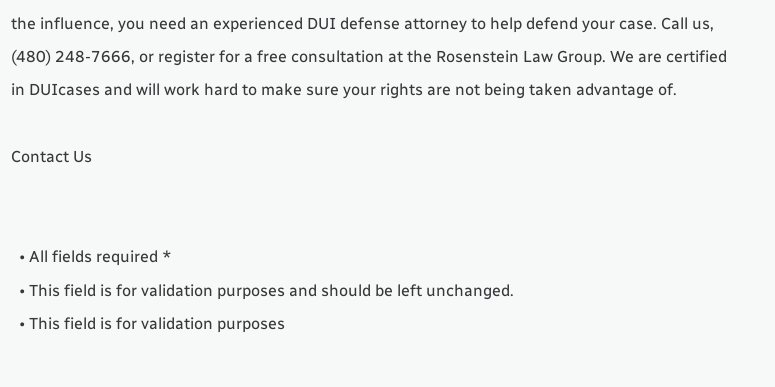the influence, you need an experienced DUI defense attorney to help defend your case. Call us, (480) 248-7666, or register for a free consultation at the Rosenstein Law Group. We are certified in DUIcases and will work hard to make sure your rights are not being taken advantage of.

Contact Us


  • All fields required *
  • This field is for validation purposes and should be left unchanged.
  • This field is for validation purposes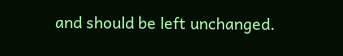and should be left unchanged.